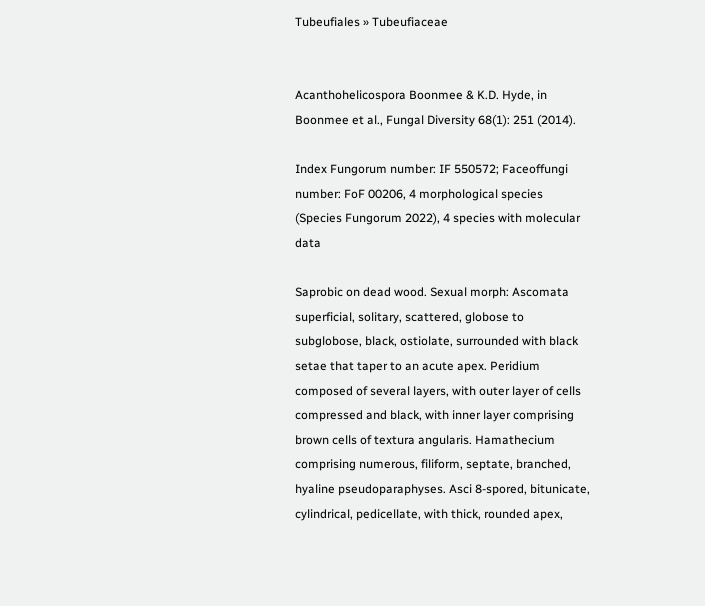Tubeufiales » Tubeufiaceae


Acanthohelicospora Boonmee & K.D. Hyde, in Boonmee et al., Fungal Diversity 68(1): 251 (2014).

Index Fungorum number: IF 550572; Faceoffungi number: FoF 00206, 4 morphological species (Species Fungorum 2022), 4 species with molecular data

Saprobic on dead wood. Sexual morph: Ascomata superficial, solitary, scattered, globose to subglobose, black, ostiolate, surrounded with black setae that taper to an acute apex. Peridium composed of several layers, with outer layer of cells compressed and black, with inner layer comprising brown cells of textura angularis. Hamathecium comprising numerous, filiform, septate, branched, hyaline pseudoparaphyses. Asci 8-spored, bitunicate, cylindrical, pedicellate, with thick, rounded apex,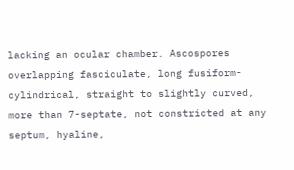lacking an ocular chamber. Ascospores overlapping fasciculate, long fusiform-cylindrical, straight to slightly curved, more than 7-septate, not constricted at any septum, hyaline,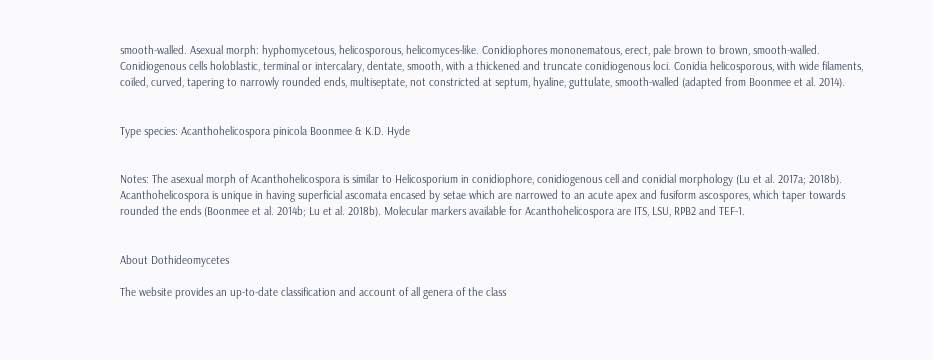smooth-walled. Asexual morph: hyphomycetous, helicosporous, helicomyces-like. Conidiophores mononematous, erect, pale brown to brown, smooth-walled. Conidiogenous cells holoblastic, terminal or intercalary, dentate, smooth, with a thickened and truncate conidiogenous loci. Conidia helicosporous, with wide filaments, coiled, curved, tapering to narrowly rounded ends, multiseptate, not constricted at septum, hyaline, guttulate, smooth-walled (adapted from Boonmee et al. 2014).


Type species: Acanthohelicospora pinicola Boonmee & K.D. Hyde


Notes: The asexual morph of Acanthohelicospora is similar to Helicosporium in conidiophore, conidiogenous cell and conidial morphology (Lu et al. 2017a; 2018b). Acanthohelicospora is unique in having superficial ascomata encased by setae which are narrowed to an acute apex and fusiform ascospores, which taper towards rounded the ends (Boonmee et al. 2014b; Lu et al. 2018b). Molecular markers available for Acanthohelicospora are ITS, LSU, RPB2 and TEF-1.


About Dothideomycetes

The website provides an up-to-date classification and account of all genera of the class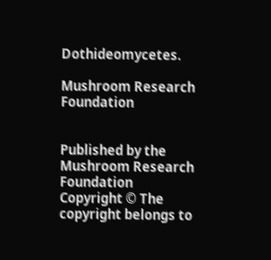Dothideomycetes.

Mushroom Research Foundation


Published by the Mushroom Research Foundation
Copyright © The copyright belongs to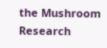the Mushroom Research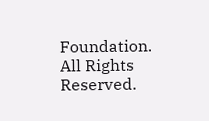Foundation. All Rights Reserved.